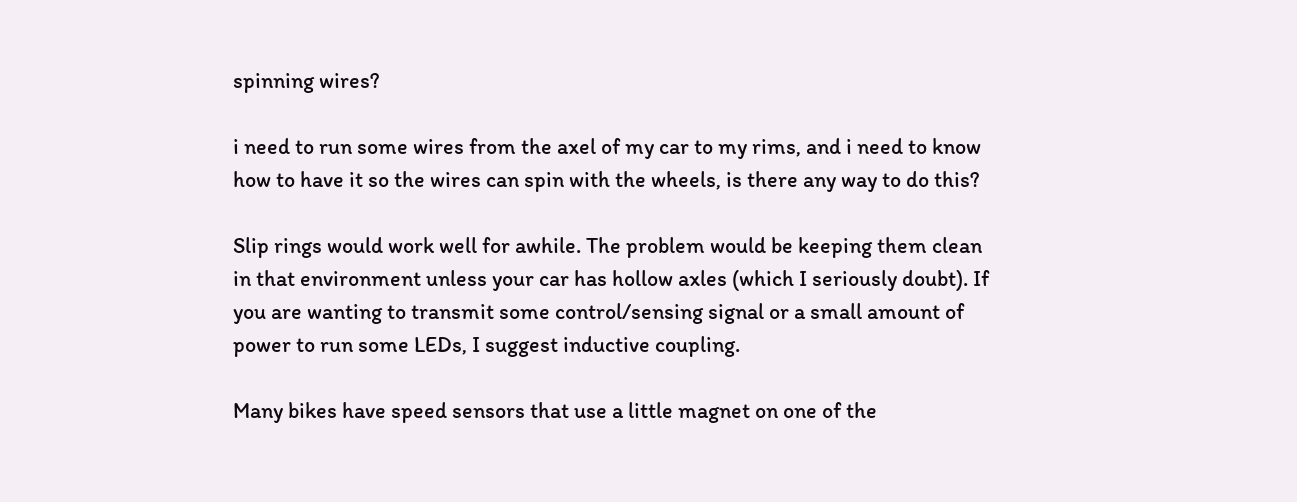spinning wires?

i need to run some wires from the axel of my car to my rims, and i need to know how to have it so the wires can spin with the wheels, is there any way to do this?

Slip rings would work well for awhile. The problem would be keeping them clean in that environment unless your car has hollow axles (which I seriously doubt). If you are wanting to transmit some control/sensing signal or a small amount of power to run some LEDs, I suggest inductive coupling.

Many bikes have speed sensors that use a little magnet on one of the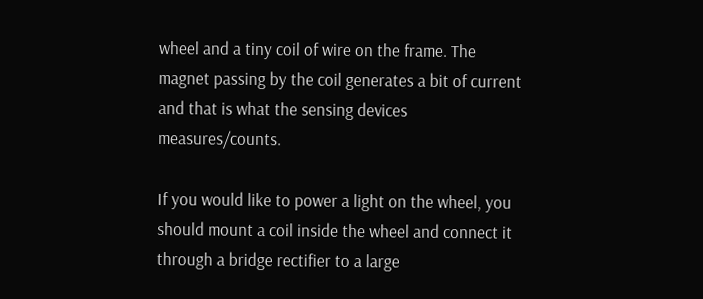wheel and a tiny coil of wire on the frame. The magnet passing by the coil generates a bit of current and that is what the sensing devices measures/counts.

If you would like to power a light on the wheel, you should mount a coil inside the wheel and connect it through a bridge rectifier to a large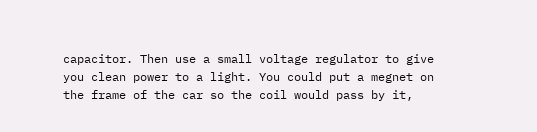capacitor. Then use a small voltage regulator to give you clean power to a light. You could put a megnet on the frame of the car so the coil would pass by it,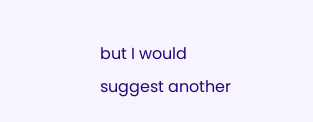but I would suggest another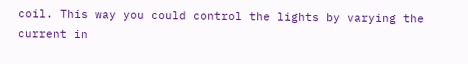coil. This way you could control the lights by varying the current in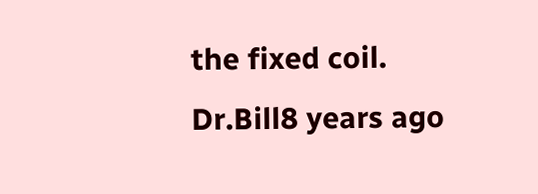the fixed coil.
Dr.Bill8 years ago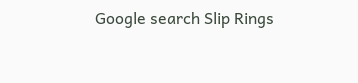Google search Slip Rings